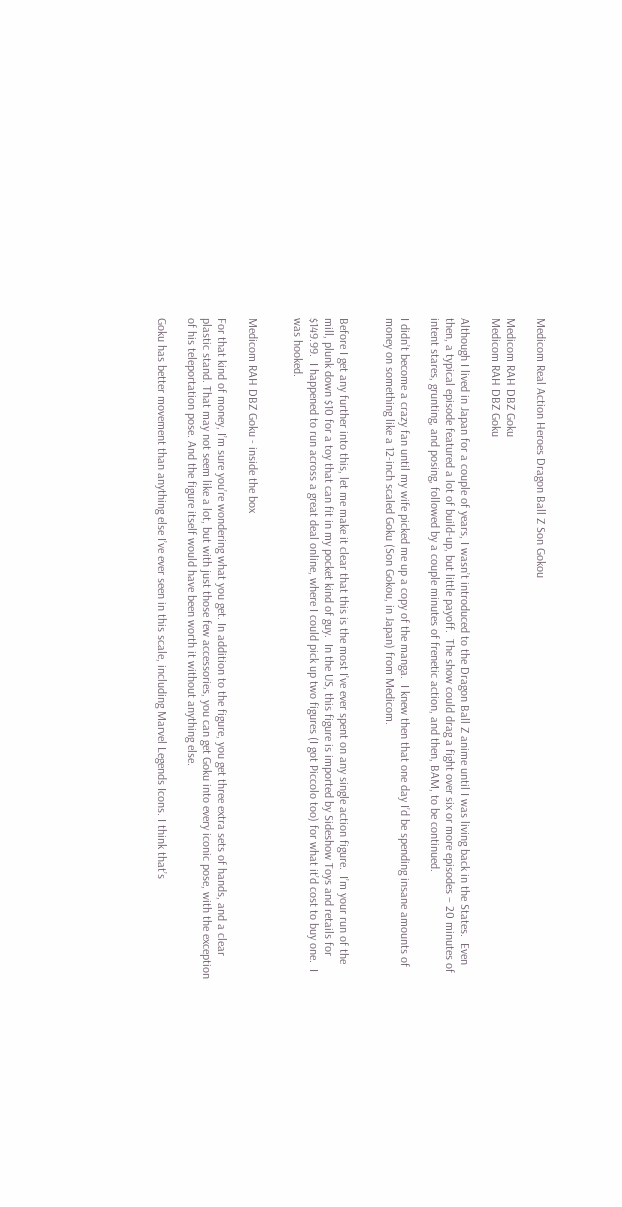Medicom Real Action Heroes Dragon Ball Z Son Gokou

Medicom RAH DBZ Goku
Medicom RAH DBZ Goku

Although I lived in Japan for a couple of years, I wasn’t introduced to the Dragon Ball Z anime until I was living back in the States.  Even then, a typical episode featured a lot of build-up, but little payoff.  The show could drag a fight over six or more episodes – 20 minutes of intent stares, grunting, and posing, followed by a couple minutes of frenetic action, and then, BAM, to be continued.

I didn’t become a crazy fan until my wife picked me up a copy of the manga.  I knew then that one day I’d be spending insane amounts of money on something like a 12-inch scaled Goku (Son Gokou, in Japan) from Medicom.


Before I get any further into this, let me make it clear that this is the most I’ve ever spent on any single action figure.  I’m your run of the mill, plunk down $10 for a toy that can fit in my pocket kind of guy.  In the US, this figure is imported by Sideshow Toys and retails for $149.99.  I happened to run across a great deal online, where I could pick up two figures (I got Piccolo too) for what it’d cost to buy one.  I was hooked.


Medicom RAH DBZ Goku - inside the box

For that kind of money, I’m sure you’re wondering what you get. In addition to the figure, you get three extra sets of hands, and a clear plastic stand. That may not seem like a lot, but with just those few accessories, you can get Goku into every iconic pose, with the exception of his teleportation pose. And the figure itself would have been worth it without anything else.

Goku has better movement than anything else I’ve ever seen in this scale, including Marvel Legends Icons. I think that’s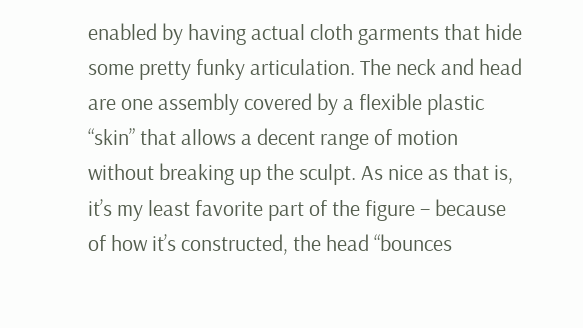enabled by having actual cloth garments that hide some pretty funky articulation. The neck and head are one assembly covered by a flexible plastic “skin” that allows a decent range of motion without breaking up the sculpt. As nice as that is, it’s my least favorite part of the figure – because of how it’s constructed, the head “bounces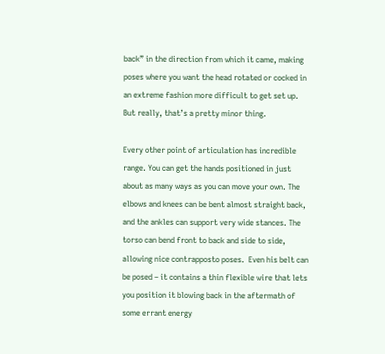back” in the direction from which it came, making poses where you want the head rotated or cocked in an extreme fashion more difficult to get set up. But really, that’s a pretty minor thing.

Every other point of articulation has incredible range. You can get the hands positioned in just about as many ways as you can move your own. The elbows and knees can be bent almost straight back, and the ankles can support very wide stances. The torso can bend front to back and side to side, allowing nice contrapposto poses.  Even his belt can be posed – it contains a thin flexible wire that lets you position it blowing back in the aftermath of some errant energy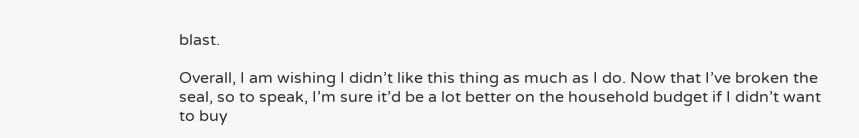blast.

Overall, I am wishing I didn’t like this thing as much as I do. Now that I’ve broken the seal, so to speak, I’m sure it’d be a lot better on the household budget if I didn’t want to buy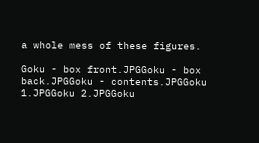a whole mess of these figures.

Goku - box front.JPGGoku - box back.JPGGoku - contents.JPGGoku 1.JPGGoku 2.JPGGoku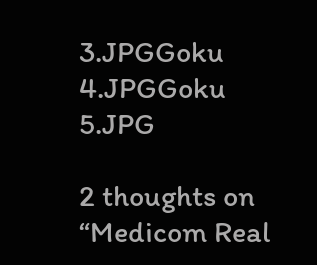3.JPGGoku 4.JPGGoku 5.JPG

2 thoughts on “Medicom Real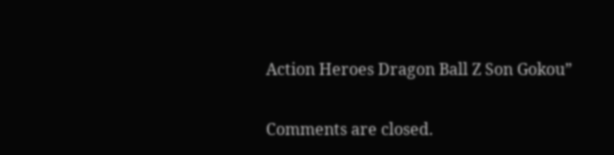Action Heroes Dragon Ball Z Son Gokou”

Comments are closed.